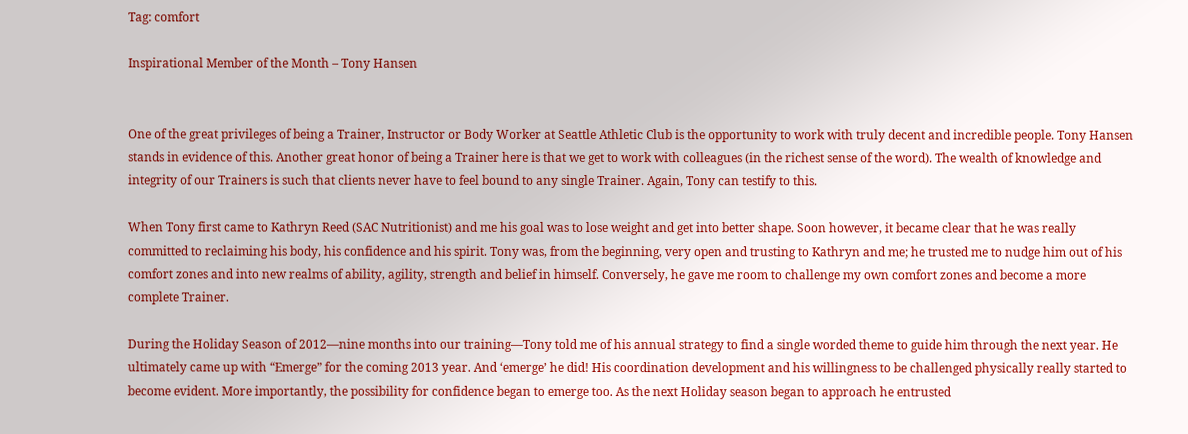Tag: comfort

Inspirational Member of the Month – Tony Hansen


One of the great privileges of being a Trainer, Instructor or Body Worker at Seattle Athletic Club is the opportunity to work with truly decent and incredible people. Tony Hansen stands in evidence of this. Another great honor of being a Trainer here is that we get to work with colleagues (in the richest sense of the word). The wealth of knowledge and integrity of our Trainers is such that clients never have to feel bound to any single Trainer. Again, Tony can testify to this.

When Tony first came to Kathryn Reed (SAC Nutritionist) and me his goal was to lose weight and get into better shape. Soon however, it became clear that he was really committed to reclaiming his body, his confidence and his spirit. Tony was, from the beginning, very open and trusting to Kathryn and me; he trusted me to nudge him out of his comfort zones and into new realms of ability, agility, strength and belief in himself. Conversely, he gave me room to challenge my own comfort zones and become a more complete Trainer.

During the Holiday Season of 2012—nine months into our training—Tony told me of his annual strategy to find a single worded theme to guide him through the next year. He ultimately came up with “Emerge” for the coming 2013 year. And ‘emerge’ he did! His coordination development and his willingness to be challenged physically really started to become evident. More importantly, the possibility for confidence began to emerge too. As the next Holiday season began to approach he entrusted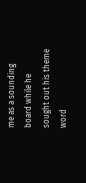me as a sounding board while he sought out his theme word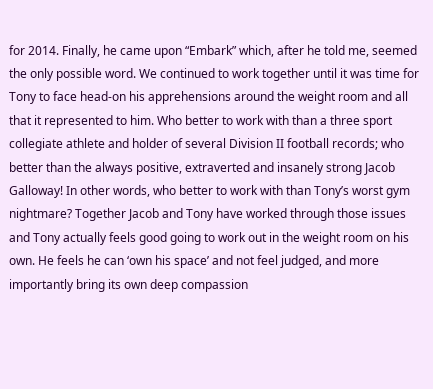for 2014. Finally, he came upon “Embark” which, after he told me, seemed the only possible word. We continued to work together until it was time for Tony to face head-on his apprehensions around the weight room and all that it represented to him. Who better to work with than a three sport collegiate athlete and holder of several Division II football records; who better than the always positive, extraverted and insanely strong Jacob Galloway! In other words, who better to work with than Tony’s worst gym nightmare? Together Jacob and Tony have worked through those issues and Tony actually feels good going to work out in the weight room on his own. He feels he can ‘own his space’ and not feel judged, and more importantly bring its own deep compassion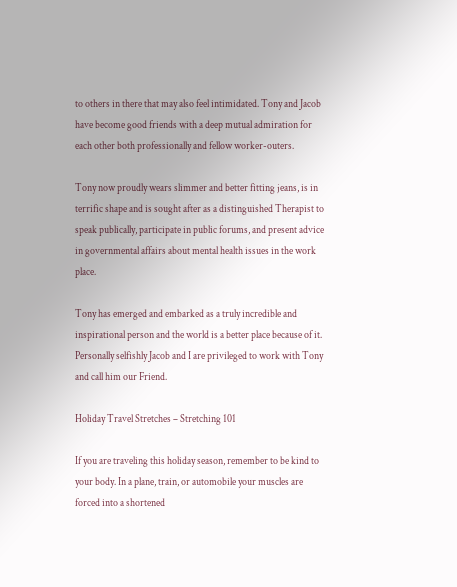to others in there that may also feel intimidated. Tony and Jacob have become good friends with a deep mutual admiration for each other both professionally and fellow worker-outers.

Tony now proudly wears slimmer and better fitting jeans, is in terrific shape and is sought after as a distinguished Therapist to speak publically, participate in public forums, and present advice in governmental affairs about mental health issues in the work place.

Tony has emerged and embarked as a truly incredible and inspirational person and the world is a better place because of it. Personally selfishly Jacob and I are privileged to work with Tony and call him our Friend.

Holiday Travel Stretches – Stretching 101

If you are traveling this holiday season, remember to be kind to your body. In a plane, train, or automobile your muscles are forced into a shortened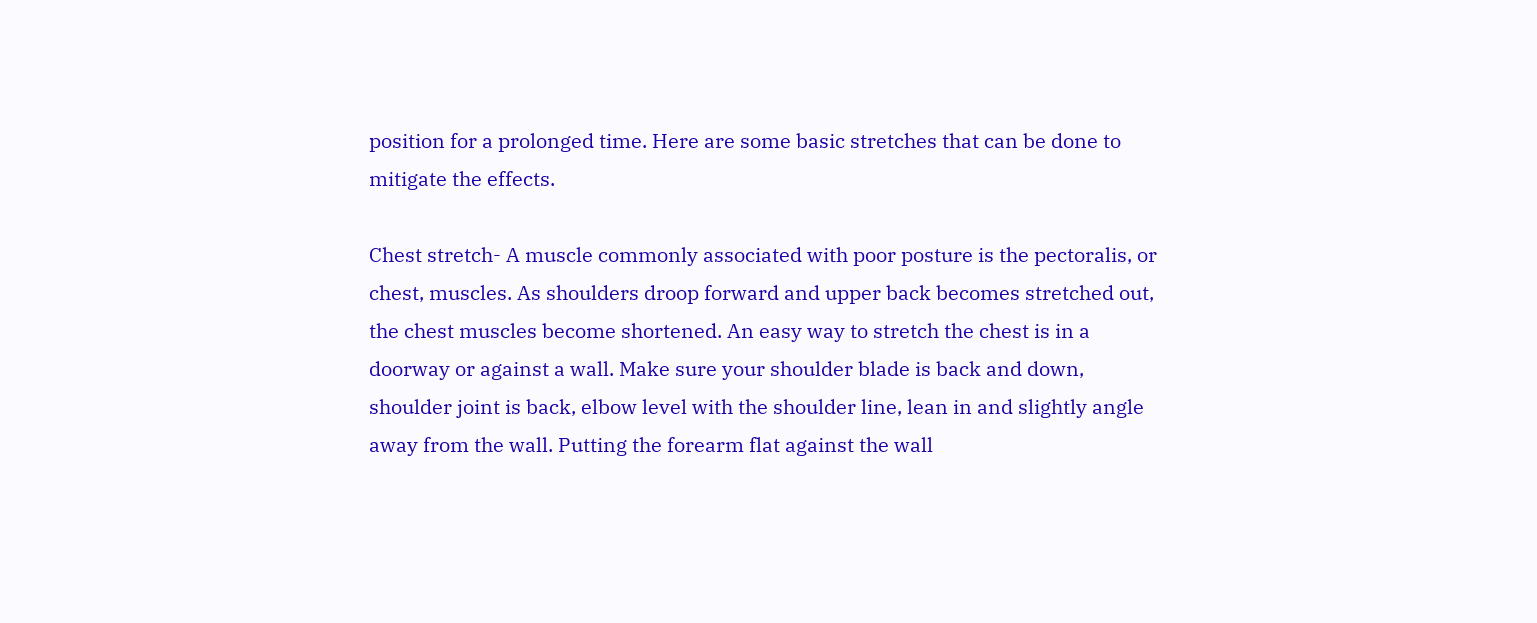position for a prolonged time. Here are some basic stretches that can be done to mitigate the effects.

Chest stretch- A muscle commonly associated with poor posture is the pectoralis, or chest, muscles. As shoulders droop forward and upper back becomes stretched out, the chest muscles become shortened. An easy way to stretch the chest is in a doorway or against a wall. Make sure your shoulder blade is back and down, shoulder joint is back, elbow level with the shoulder line, lean in and slightly angle away from the wall. Putting the forearm flat against the wall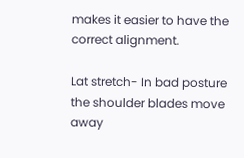makes it easier to have the correct alignment.

Lat stretch- In bad posture the shoulder blades move away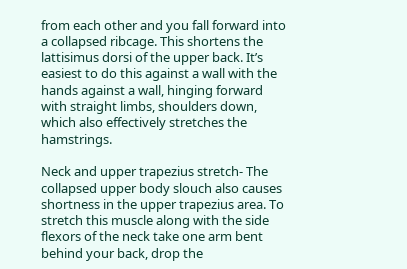from each other and you fall forward into a collapsed ribcage. This shortens the lattisimus dorsi of the upper back. It’s easiest to do this against a wall with the hands against a wall, hinging forward with straight limbs, shoulders down, which also effectively stretches the hamstrings.

Neck and upper trapezius stretch- The collapsed upper body slouch also causes shortness in the upper trapezius area. To stretch this muscle along with the side flexors of the neck take one arm bent behind your back, drop the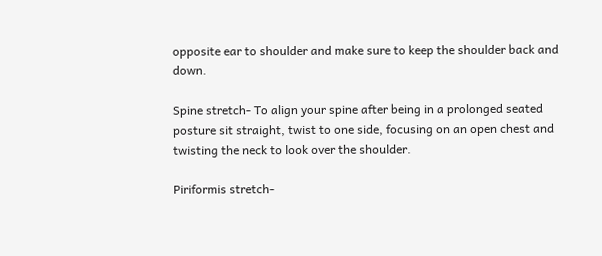opposite ear to shoulder and make sure to keep the shoulder back and down.

Spine stretch- To align your spine after being in a prolonged seated posture sit straight, twist to one side, focusing on an open chest and twisting the neck to look over the shoulder.

Piriformis stretch-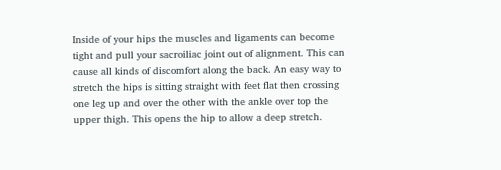Inside of your hips the muscles and ligaments can become tight and pull your sacroiliac joint out of alignment. This can cause all kinds of discomfort along the back. An easy way to stretch the hips is sitting straight with feet flat then crossing one leg up and over the other with the ankle over top the upper thigh. This opens the hip to allow a deep stretch.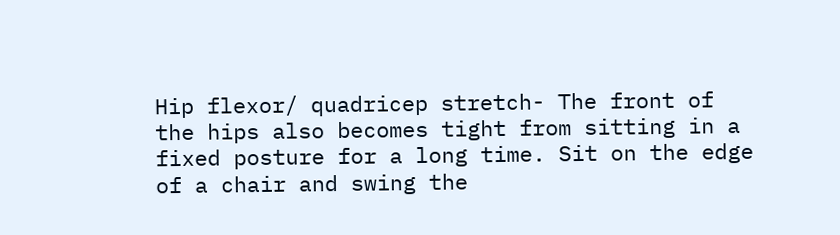Hip flexor/ quadricep stretch- The front of the hips also becomes tight from sitting in a fixed posture for a long time. Sit on the edge of a chair and swing the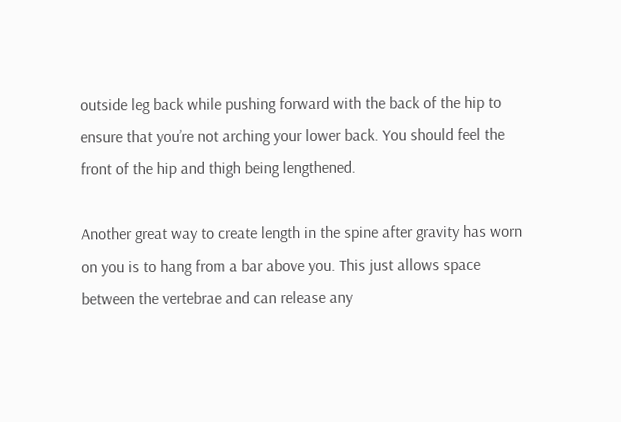outside leg back while pushing forward with the back of the hip to ensure that you’re not arching your lower back. You should feel the front of the hip and thigh being lengthened.

Another great way to create length in the spine after gravity has worn on you is to hang from a bar above you. This just allows space between the vertebrae and can release any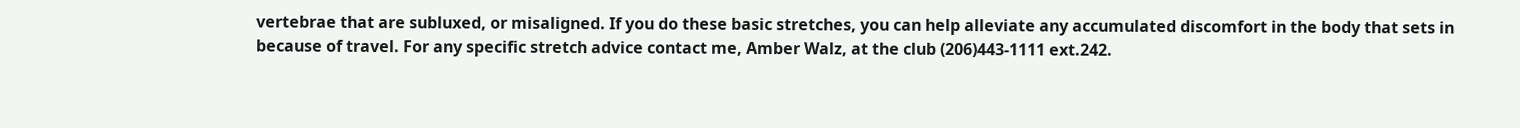vertebrae that are subluxed, or misaligned. If you do these basic stretches, you can help alleviate any accumulated discomfort in the body that sets in because of travel. For any specific stretch advice contact me, Amber Walz, at the club (206)443-1111 ext.242.